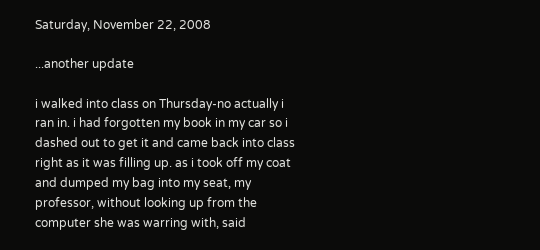Saturday, November 22, 2008

...another update

i walked into class on Thursday-no actually i ran in. i had forgotten my book in my car so i dashed out to get it and came back into class right as it was filling up. as i took off my coat and dumped my bag into my seat, my professor, without looking up from the computer she was warring with, said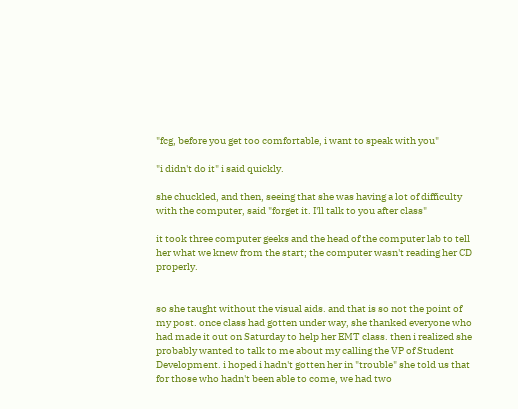"fcg, before you get too comfortable, i want to speak with you"

"i didn't do it" i said quickly.

she chuckled, and then, seeing that she was having a lot of difficulty with the computer, said "forget it. I'll talk to you after class"

it took three computer geeks and the head of the computer lab to tell her what we knew from the start; the computer wasn't reading her CD properly.


so she taught without the visual aids. and that is so not the point of my post. once class had gotten under way, she thanked everyone who had made it out on Saturday to help her EMT class. then i realized she probably wanted to talk to me about my calling the VP of Student Development. i hoped i hadn't gotten her in "trouble" she told us that for those who hadn't been able to come, we had two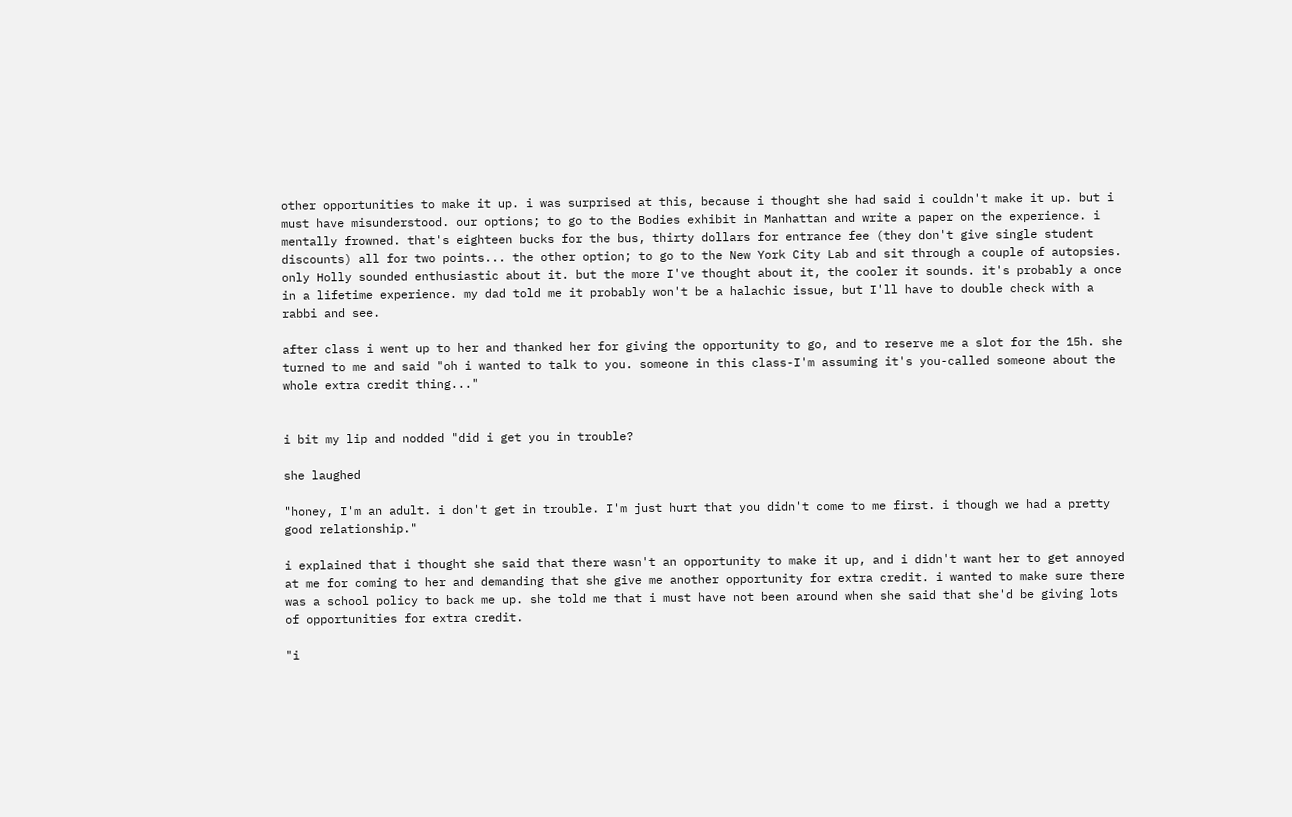other opportunities to make it up. i was surprised at this, because i thought she had said i couldn't make it up. but i must have misunderstood. our options; to go to the Bodies exhibit in Manhattan and write a paper on the experience. i mentally frowned. that's eighteen bucks for the bus, thirty dollars for entrance fee (they don't give single student discounts) all for two points... the other option; to go to the New York City Lab and sit through a couple of autopsies. only Holly sounded enthusiastic about it. but the more I've thought about it, the cooler it sounds. it's probably a once in a lifetime experience. my dad told me it probably won't be a halachic issue, but I'll have to double check with a rabbi and see.

after class i went up to her and thanked her for giving the opportunity to go, and to reserve me a slot for the 15h. she turned to me and said "oh i wanted to talk to you. someone in this class-I'm assuming it's you-called someone about the whole extra credit thing..."


i bit my lip and nodded "did i get you in trouble?

she laughed

"honey, I'm an adult. i don't get in trouble. I'm just hurt that you didn't come to me first. i though we had a pretty good relationship."

i explained that i thought she said that there wasn't an opportunity to make it up, and i didn't want her to get annoyed at me for coming to her and demanding that she give me another opportunity for extra credit. i wanted to make sure there was a school policy to back me up. she told me that i must have not been around when she said that she'd be giving lots of opportunities for extra credit.

"i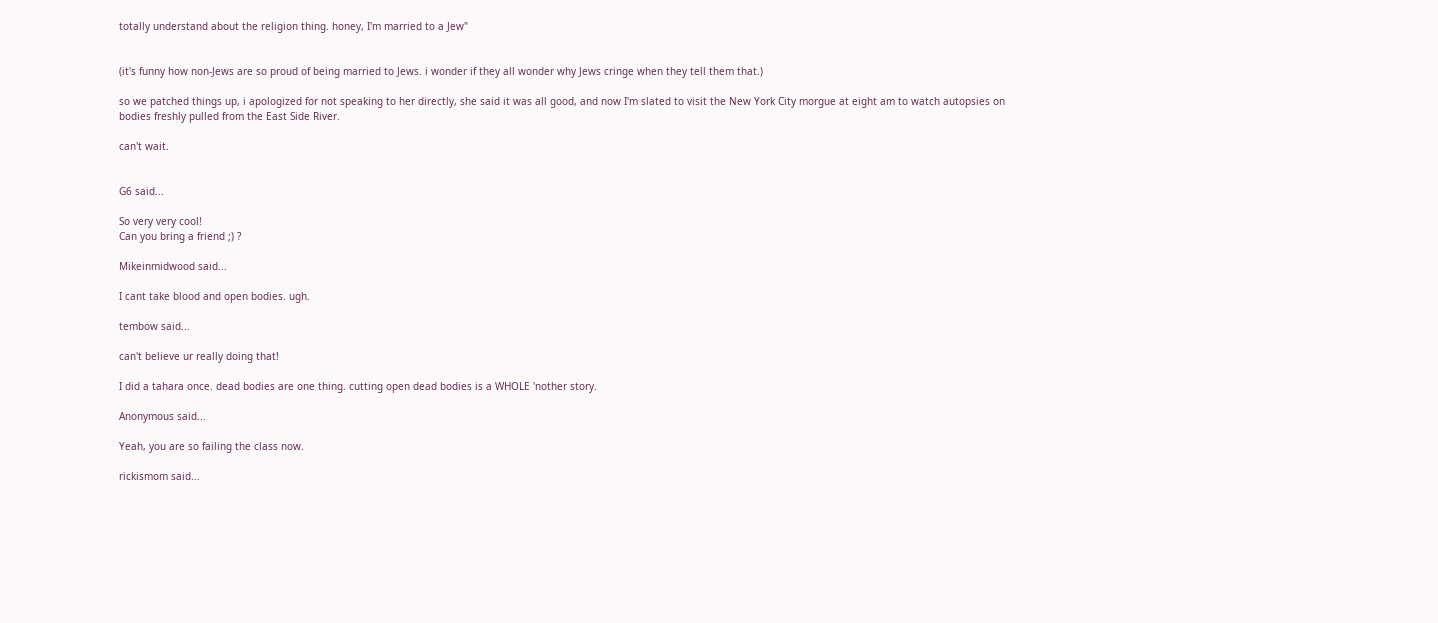totally understand about the religion thing. honey, I'm married to a Jew"


(it's funny how non-Jews are so proud of being married to Jews. i wonder if they all wonder why Jews cringe when they tell them that.)

so we patched things up, i apologized for not speaking to her directly, she said it was all good, and now I'm slated to visit the New York City morgue at eight am to watch autopsies on bodies freshly pulled from the East Side River.

can't wait.


G6 said...

So very very cool!
Can you bring a friend ;) ?

Mikeinmidwood said...

I cant take blood and open bodies. ugh.

tembow said...

can't believe ur really doing that!

I did a tahara once. dead bodies are one thing. cutting open dead bodies is a WHOLE 'nother story.

Anonymous said...

Yeah, you are so failing the class now.

rickismom said...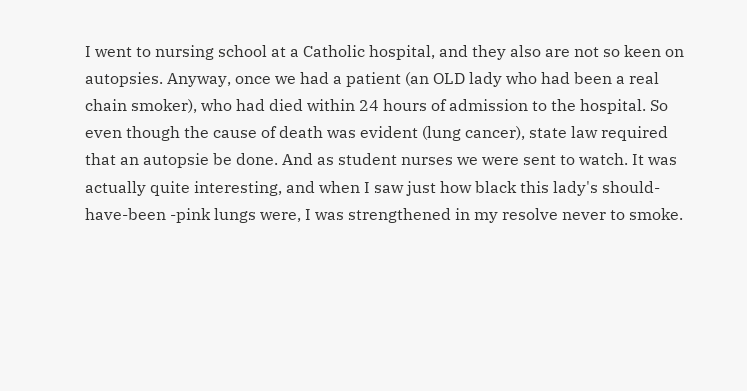I went to nursing school at a Catholic hospital, and they also are not so keen on autopsies. Anyway, once we had a patient (an OLD lady who had been a real chain smoker), who had died within 24 hours of admission to the hospital. So even though the cause of death was evident (lung cancer), state law required that an autopsie be done. And as student nurses we were sent to watch. It was actually quite interesting, and when I saw just how black this lady's should-have-been -pink lungs were, I was strengthened in my resolve never to smoke.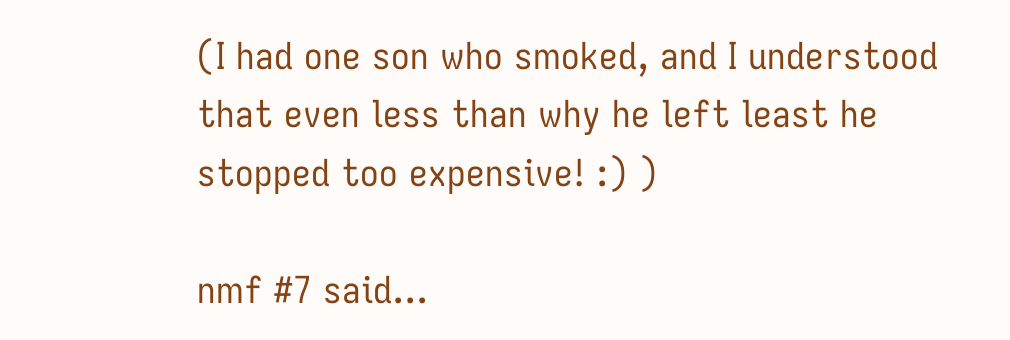(I had one son who smoked, and I understood that even less than why he left least he stopped too expensive! :) )

nmf #7 said...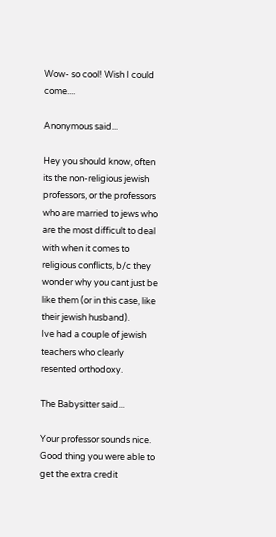Wow- so cool! Wish I could come....

Anonymous said...

Hey you should know, often its the non-religious jewish professors, or the professors who are married to jews who are the most difficult to deal with when it comes to religious conflicts, b/c they wonder why you cant just be like them (or in this case, like their jewish husband).
Ive had a couple of jewish teachers who clearly resented orthodoxy.

The Babysitter said...

Your professor sounds nice. Good thing you were able to get the extra credit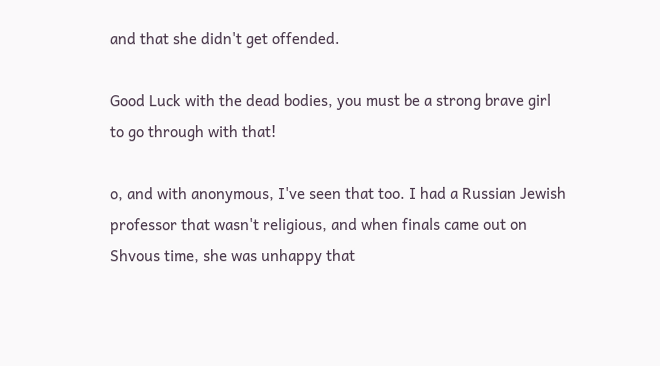and that she didn't get offended.

Good Luck with the dead bodies, you must be a strong brave girl to go through with that!

o, and with anonymous, I've seen that too. I had a Russian Jewish professor that wasn't religious, and when finals came out on Shvous time, she was unhappy that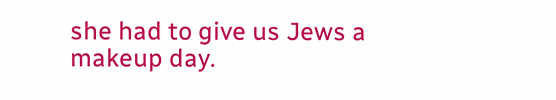she had to give us Jews a makeup day.